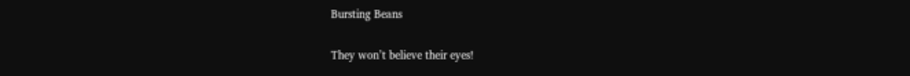Bursting Beans

They won’t believe their eyes!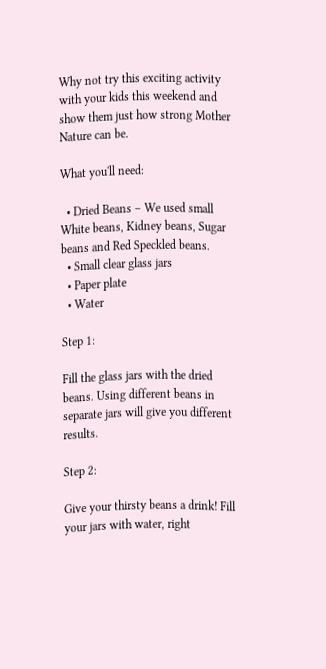Why not try this exciting activity with your kids this weekend and show them just how strong Mother Nature can be.

What you'll need:

  • Dried Beans – We used small White beans, Kidney beans, Sugar beans and Red Speckled beans.
  • Small clear glass jars
  • Paper plate
  • Water

Step 1:

Fill the glass jars with the dried beans. Using different beans in separate jars will give you different results.

Step 2:

Give your thirsty beans a drink! Fill your jars with water, right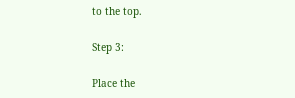to the top.

Step 3:

Place the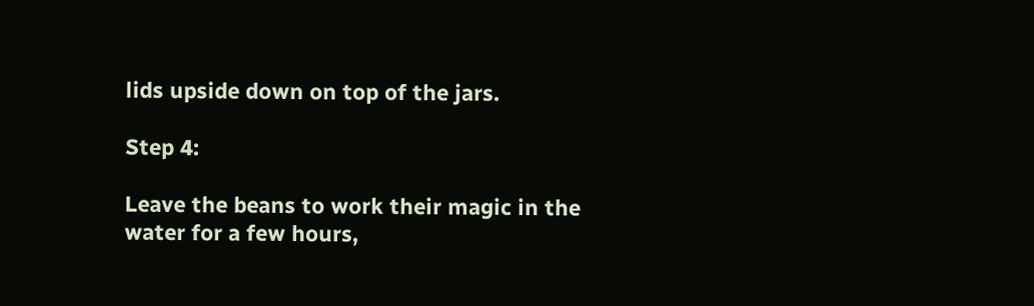lids upside down on top of the jars.

Step 4:

Leave the beans to work their magic in the water for a few hours,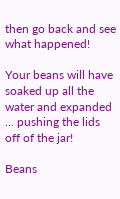then go back and see what happened!

Your beans will have soaked up all the water and expanded ... pushing the lids off of the jar!

Beans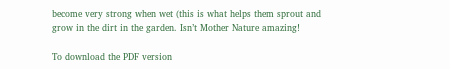become very strong when wet (this is what helps them sprout and grow in the dirt in the garden. Isn’t Mother Nature amazing!

To download the PDF version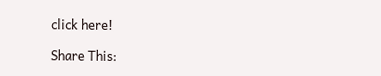click here!

Share This: